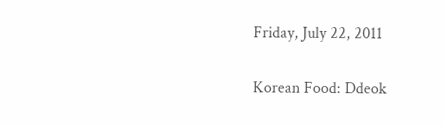Friday, July 22, 2011

Korean Food: Ddeok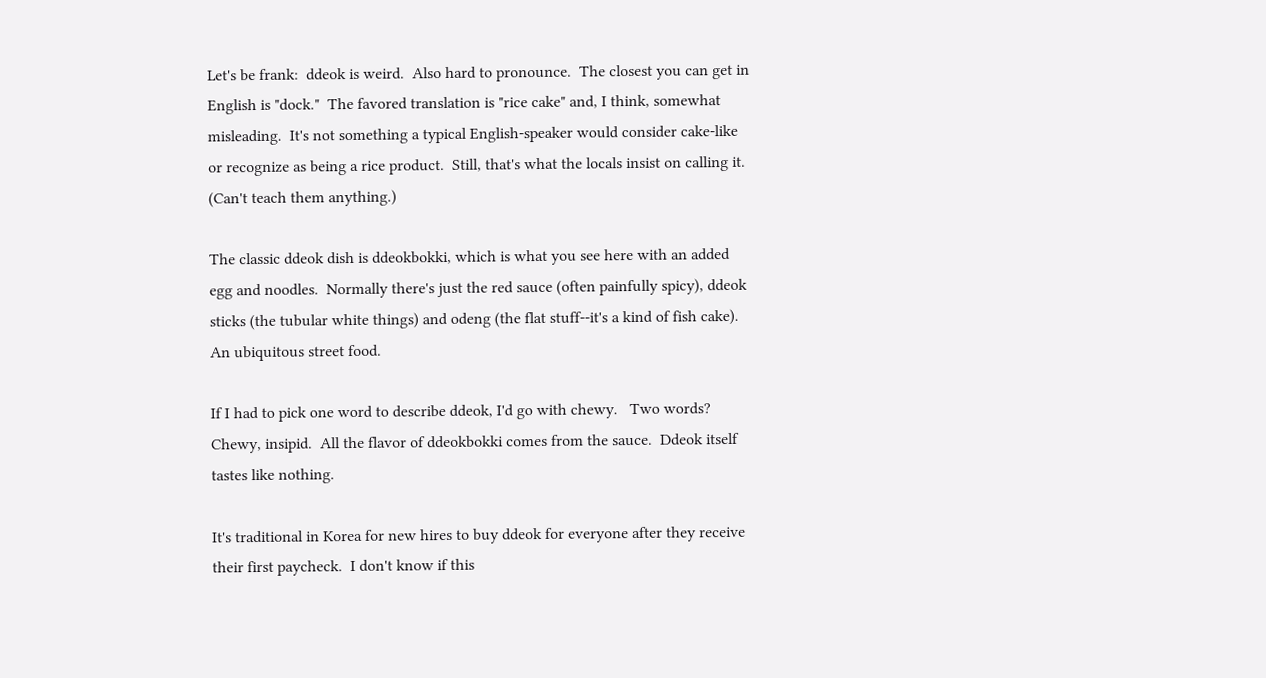Let's be frank:  ddeok is weird.  Also hard to pronounce.  The closest you can get in English is "dock."  The favored translation is "rice cake" and, I think, somewhat misleading.  It's not something a typical English-speaker would consider cake-like or recognize as being a rice product.  Still, that's what the locals insist on calling it.  (Can't teach them anything.)

The classic ddeok dish is ddeokbokki, which is what you see here with an added egg and noodles.  Normally there's just the red sauce (often painfully spicy), ddeok sticks (the tubular white things) and odeng (the flat stuff--it's a kind of fish cake).  An ubiquitous street food.

If I had to pick one word to describe ddeok, I'd go with chewy.   Two words?  Chewy, insipid.  All the flavor of ddeokbokki comes from the sauce.  Ddeok itself tastes like nothing.

It's traditional in Korea for new hires to buy ddeok for everyone after they receive their first paycheck.  I don't know if this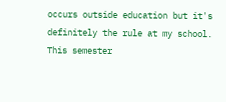occurs outside education but it's definitely the rule at my school.  This semester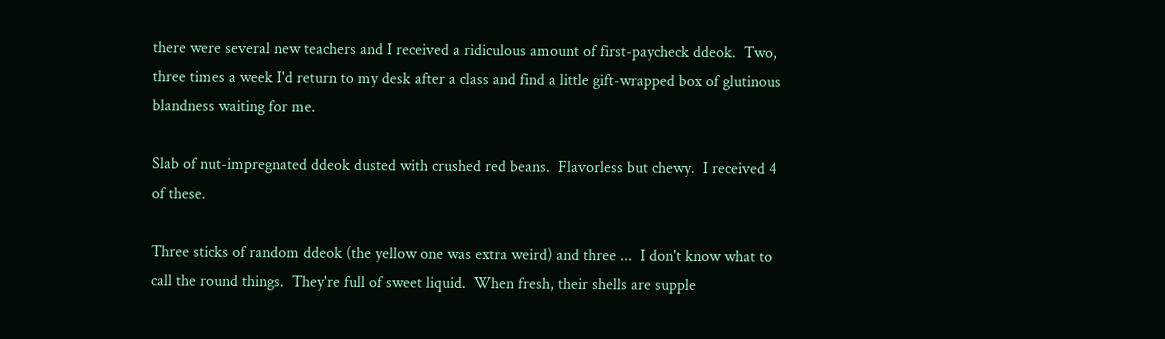there were several new teachers and I received a ridiculous amount of first-paycheck ddeok.  Two, three times a week I'd return to my desk after a class and find a little gift-wrapped box of glutinous blandness waiting for me.

Slab of nut-impregnated ddeok dusted with crushed red beans.  Flavorless but chewy.  I received 4 of these.

Three sticks of random ddeok (the yellow one was extra weird) and three ...  I don't know what to call the round things.  They're full of sweet liquid.  When fresh, their shells are supple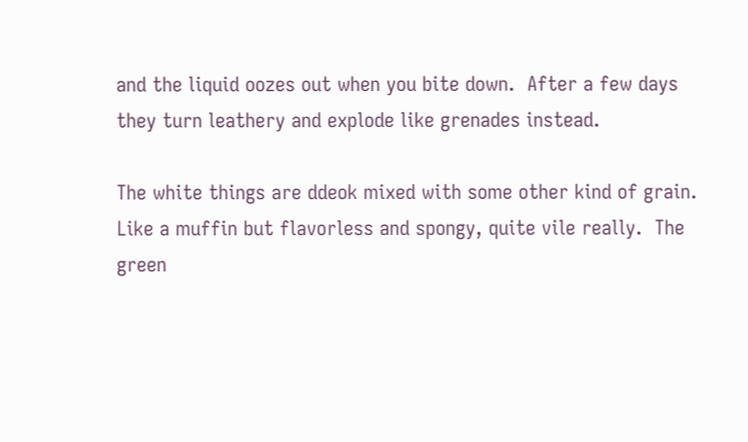and the liquid oozes out when you bite down.  After a few days they turn leathery and explode like grenades instead.

The white things are ddeok mixed with some other kind of grain.  Like a muffin but flavorless and spongy, quite vile really.  The green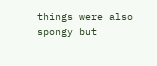things were also spongy but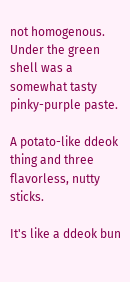not homogenous.  Under the green shell was a somewhat tasty pinky-purple paste.

A potato-like ddeok thing and three flavorless, nutty sticks.

It's like a ddeok bun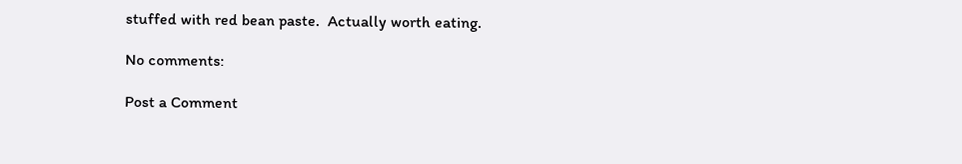stuffed with red bean paste.  Actually worth eating.

No comments:

Post a Comment